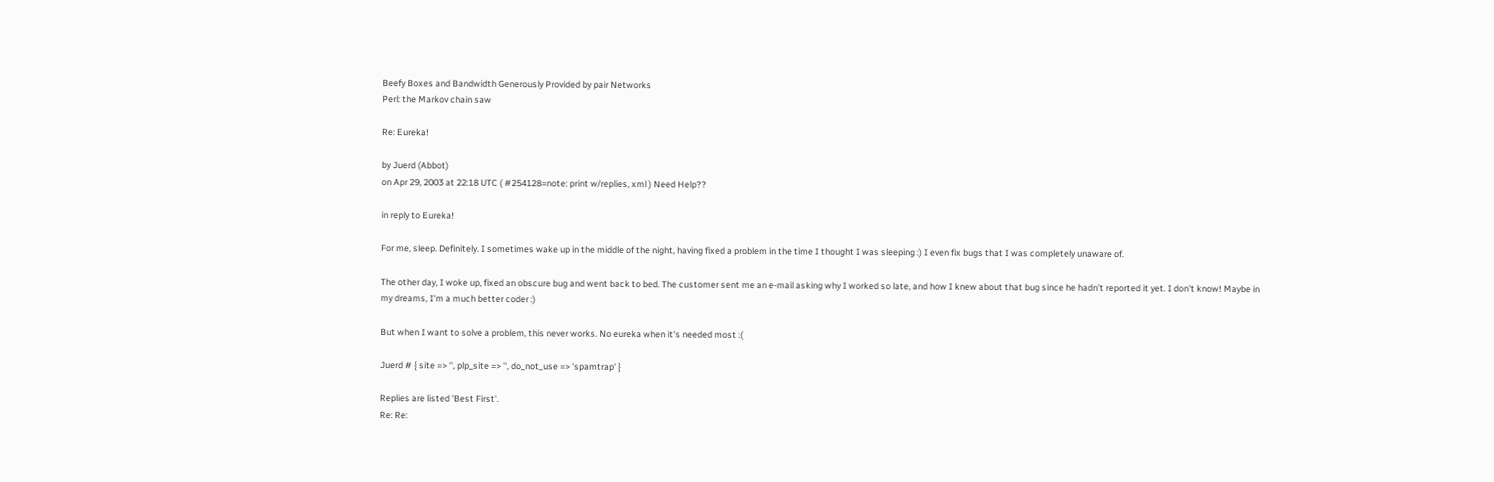Beefy Boxes and Bandwidth Generously Provided by pair Networks
Perl: the Markov chain saw

Re: Eureka!

by Juerd (Abbot)
on Apr 29, 2003 at 22:18 UTC ( #254128=note: print w/replies, xml ) Need Help??

in reply to Eureka!

For me, sleep. Definitely. I sometimes wake up in the middle of the night, having fixed a problem in the time I thought I was sleeping :) I even fix bugs that I was completely unaware of.

The other day, I woke up, fixed an obscure bug and went back to bed. The customer sent me an e-mail asking why I worked so late, and how I knew about that bug since he hadn't reported it yet. I don't know! Maybe in my dreams, I'm a much better coder :)

But when I want to solve a problem, this never works. No eureka when it's needed most :(

Juerd # { site => '', plp_site => '', do_not_use => 'spamtrap' }

Replies are listed 'Best First'.
Re: Re: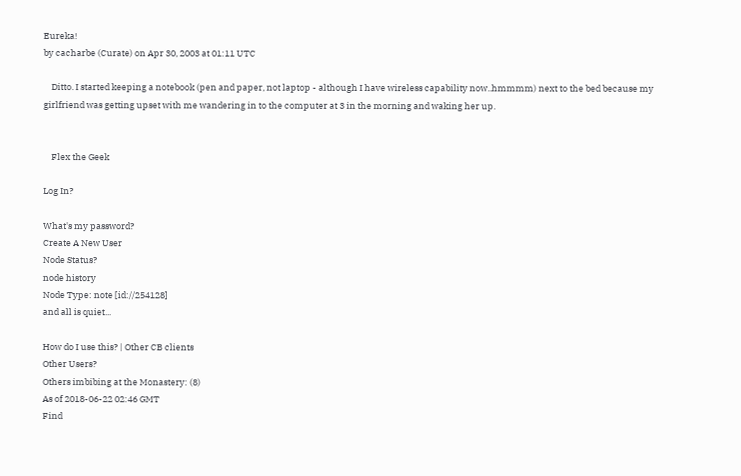Eureka!
by cacharbe (Curate) on Apr 30, 2003 at 01:11 UTC

    Ditto. I started keeping a notebook (pen and paper, not laptop - although I have wireless capability now..hmmmm) next to the bed because my girlfriend was getting upset with me wandering in to the computer at 3 in the morning and waking her up.


    Flex the Geek

Log In?

What's my password?
Create A New User
Node Status?
node history
Node Type: note [id://254128]
and all is quiet...

How do I use this? | Other CB clients
Other Users?
Others imbibing at the Monastery: (8)
As of 2018-06-22 02:46 GMT
Find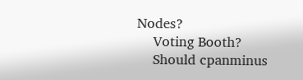Nodes?
    Voting Booth?
    Should cpanminus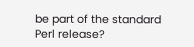be part of the standard Perl release?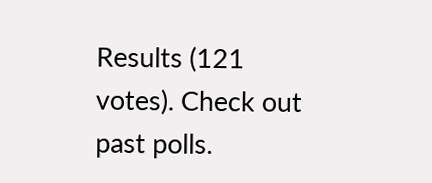Results (121 votes). Check out past polls.